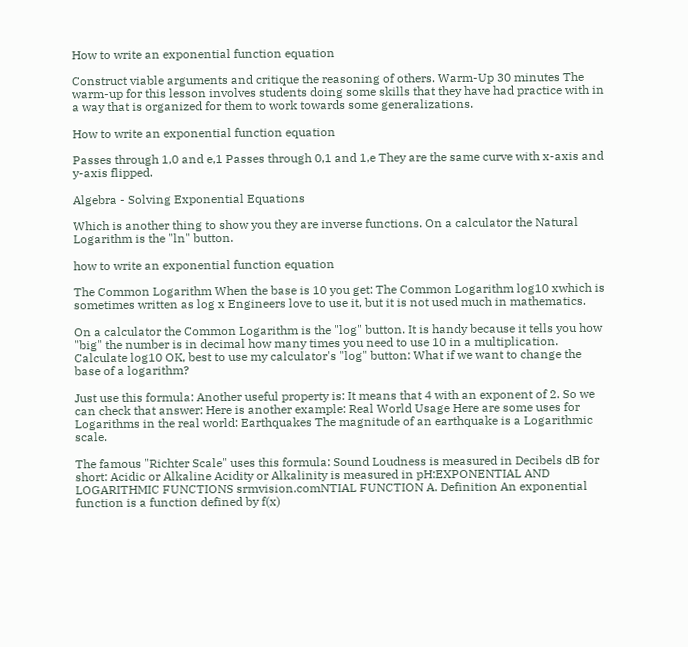How to write an exponential function equation

Construct viable arguments and critique the reasoning of others. Warm-Up 30 minutes The warm-up for this lesson involves students doing some skills that they have had practice with in a way that is organized for them to work towards some generalizations.

How to write an exponential function equation

Passes through 1,0 and e,1 Passes through 0,1 and 1,e They are the same curve with x-axis and y-axis flipped.

Algebra - Solving Exponential Equations

Which is another thing to show you they are inverse functions. On a calculator the Natural Logarithm is the "ln" button.

how to write an exponential function equation

The Common Logarithm When the base is 10 you get: The Common Logarithm log10 xwhich is sometimes written as log x Engineers love to use it, but it is not used much in mathematics.

On a calculator the Common Logarithm is the "log" button. It is handy because it tells you how "big" the number is in decimal how many times you need to use 10 in a multiplication. Calculate log10 OK, best to use my calculator's "log" button: What if we want to change the base of a logarithm?

Just use this formula: Another useful property is: It means that 4 with an exponent of 2. So we can check that answer: Here is another example: Real World Usage Here are some uses for Logarithms in the real world: Earthquakes The magnitude of an earthquake is a Logarithmic scale.

The famous "Richter Scale" uses this formula: Sound Loudness is measured in Decibels dB for short: Acidic or Alkaline Acidity or Alkalinity is measured in pH:EXPONENTIAL AND LOGARITHMIC FUNCTIONS srmvision.comNTIAL FUNCTION A. Definition An exponential function is a function defined by f(x)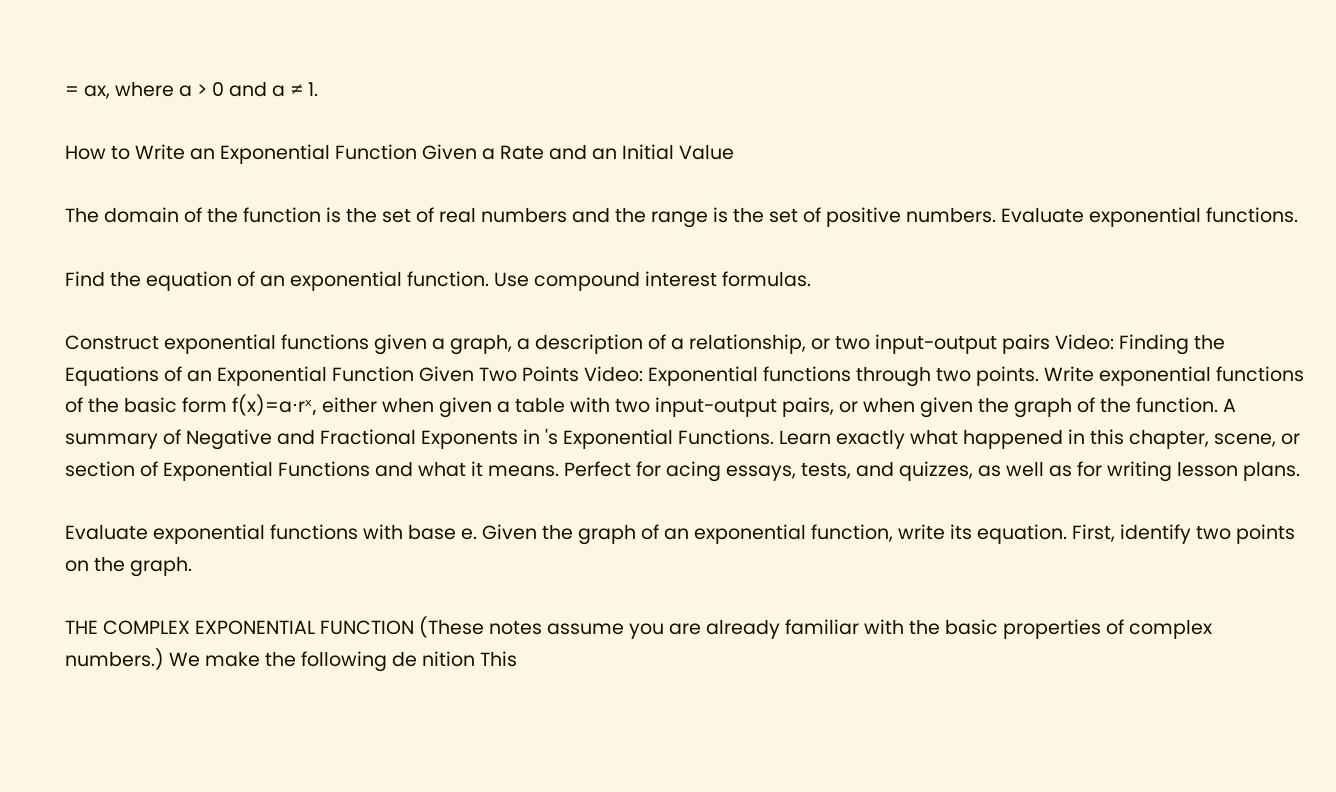= ax, where a > 0 and a ≠ 1.

How to Write an Exponential Function Given a Rate and an Initial Value

The domain of the function is the set of real numbers and the range is the set of positive numbers. Evaluate exponential functions.

Find the equation of an exponential function. Use compound interest formulas.

Construct exponential functions given a graph, a description of a relationship, or two input-output pairs Video: Finding the Equations of an Exponential Function Given Two Points Video: Exponential functions through two points. Write exponential functions of the basic form f(x)=a⋅rˣ, either when given a table with two input-output pairs, or when given the graph of the function. A summary of Negative and Fractional Exponents in 's Exponential Functions. Learn exactly what happened in this chapter, scene, or section of Exponential Functions and what it means. Perfect for acing essays, tests, and quizzes, as well as for writing lesson plans.

Evaluate exponential functions with base e. Given the graph of an exponential function, write its equation. First, identify two points on the graph.

THE COMPLEX EXPONENTIAL FUNCTION (These notes assume you are already familiar with the basic properties of complex numbers.) We make the following de nition This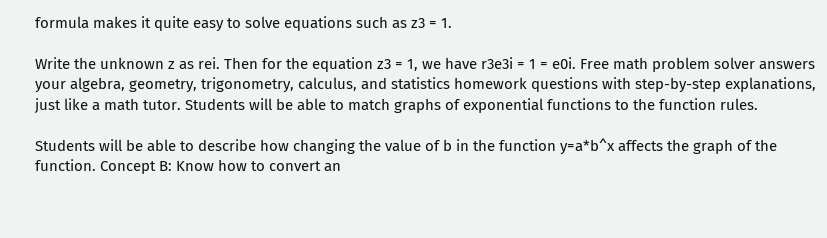formula makes it quite easy to solve equations such as z3 = 1.

Write the unknown z as rei. Then for the equation z3 = 1, we have r3e3i = 1 = e0i. Free math problem solver answers your algebra, geometry, trigonometry, calculus, and statistics homework questions with step-by-step explanations, just like a math tutor. Students will be able to match graphs of exponential functions to the function rules.

Students will be able to describe how changing the value of b in the function y=a*b^x affects the graph of the function. Concept B: Know how to convert an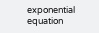exponential equation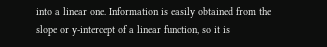into a linear one. Information is easily obtained from the slope or y-intercept of a linear function, so it is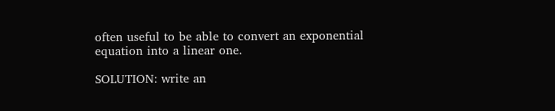often useful to be able to convert an exponential equation into a linear one.

SOLUTION: write an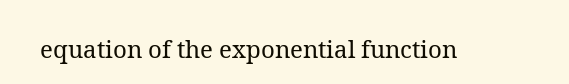equation of the exponential function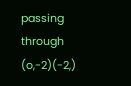passing through (o,-2)(-2,)